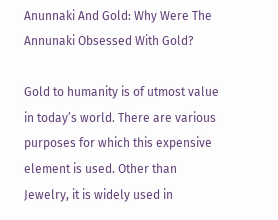Anunnaki And Gold: Why Were The Annunaki Obsessed With Gold?

Gold to humanity is of utmost value in today’s world. There are various purposes for which this expensive element is used. Other than Jewelry, it is widely used in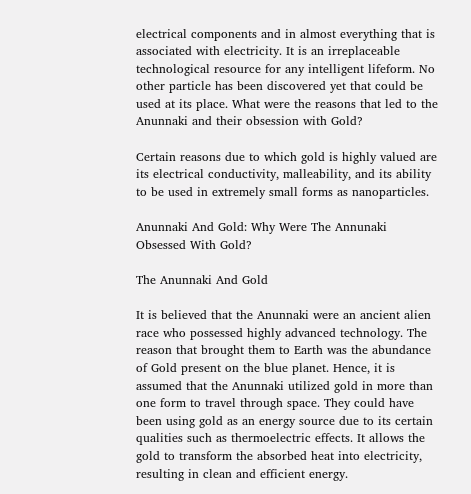electrical components and in almost everything that is associated with electricity. It is an irreplaceable technological resource for any intelligent lifeform. No other particle has been discovered yet that could be used at its place. What were the reasons that led to the Anunnaki and their obsession with Gold?

Certain reasons due to which gold is highly valued are its electrical conductivity, malleability, and its ability to be used in extremely small forms as nanoparticles.

Anunnaki And Gold: Why Were The Annunaki Obsessed With Gold?

The Anunnaki And Gold

It is believed that the Anunnaki were an ancient alien race who possessed highly advanced technology. The reason that brought them to Earth was the abundance of Gold present on the blue planet. Hence, it is assumed that the Anunnaki utilized gold in more than one form to travel through space. They could have been using gold as an energy source due to its certain qualities such as thermoelectric effects. It allows the gold to transform the absorbed heat into electricity, resulting in clean and efficient energy.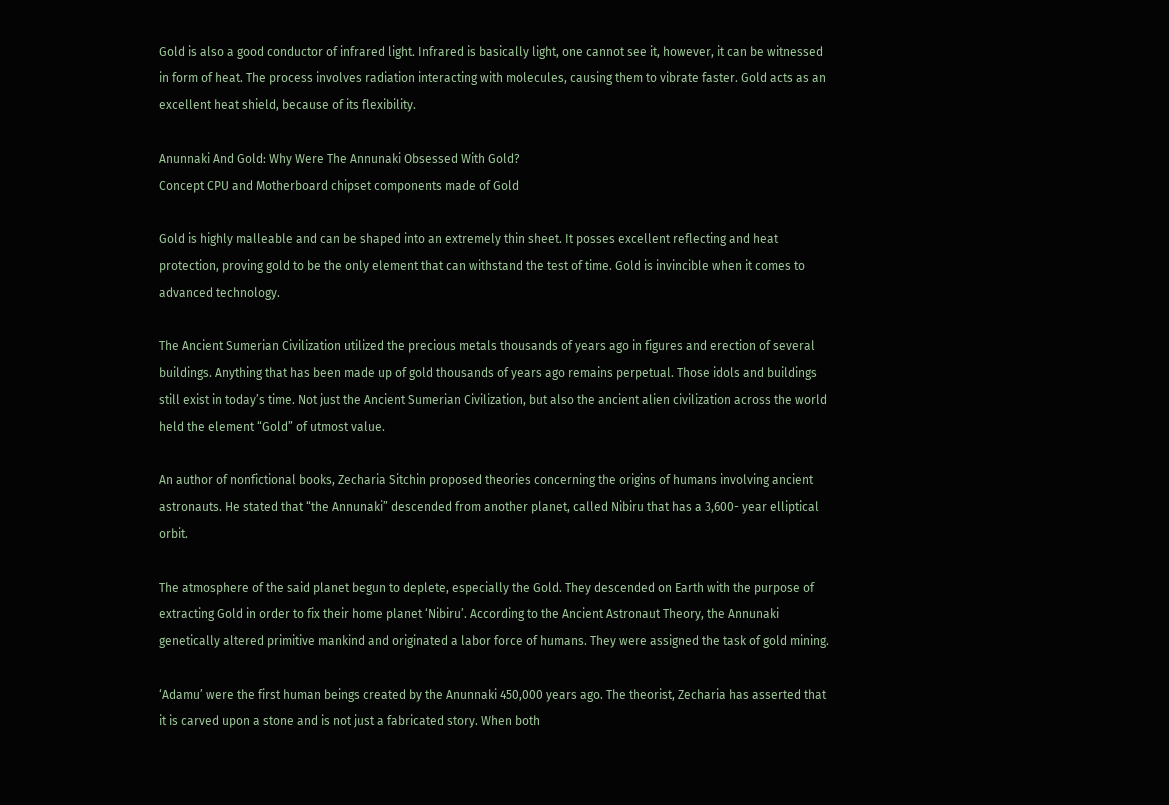Gold is also a good conductor of infrared light. Infrared is basically light, one cannot see it, however, it can be witnessed in form of heat. The process involves radiation interacting with molecules, causing them to vibrate faster. Gold acts as an excellent heat shield, because of its flexibility.

Anunnaki And Gold: Why Were The Annunaki Obsessed With Gold?
Concept CPU and Motherboard chipset components made of Gold

Gold is highly malleable and can be shaped into an extremely thin sheet. It posses excellent reflecting and heat protection, proving gold to be the only element that can withstand the test of time. Gold is invincible when it comes to advanced technology.

The Ancient Sumerian Civilization utilized the precious metals thousands of years ago in figures and erection of several buildings. Anything that has been made up of gold thousands of years ago remains perpetual. Those idols and buildings still exist in today’s time. Not just the Ancient Sumerian Civilization, but also the ancient alien civilization across the world held the element “Gold” of utmost value.

An author of nonfictional books, Zecharia Sitchin proposed theories concerning the origins of humans involving ancient astronauts. He stated that “the Annunaki” descended from another planet, called Nibiru that has a 3,600- year elliptical orbit.

The atmosphere of the said planet begun to deplete, especially the Gold. They descended on Earth with the purpose of extracting Gold in order to fix their home planet ‘Nibiru’. According to the Ancient Astronaut Theory, the Annunaki genetically altered primitive mankind and originated a labor force of humans. They were assigned the task of gold mining.

‘Adamu’ were the first human beings created by the Anunnaki 450,000 years ago. The theorist, Zecharia has asserted that it is carved upon a stone and is not just a fabricated story. When both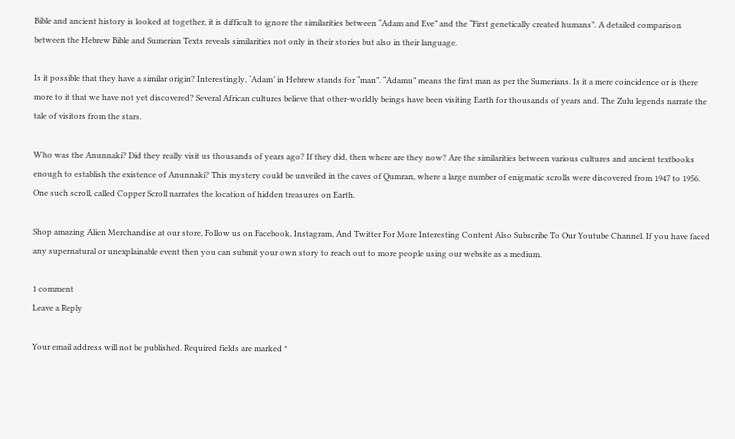Bible and ancient history is looked at together, it is difficult to ignore the similarities between “Adam and Eve” and the “First genetically created humans”. A detailed comparison between the Hebrew Bible and Sumerian Texts reveals similarities not only in their stories but also in their language.

Is it possible that they have a similar origin? Interestingly, ‘Adam’ in Hebrew stands for “man”. “Adamu” means the first man as per the Sumerians. Is it a mere coincidence or is there more to it that we have not yet discovered? Several African cultures believe that other-worldly beings have been visiting Earth for thousands of years and. The Zulu legends narrate the tale of visitors from the stars.

Who was the Anunnaki? Did they really visit us thousands of years ago? If they did, then where are they now? Are the similarities between various cultures and ancient textbooks enough to establish the existence of Anunnaki? This mystery could be unveiled in the caves of Qumran, where a large number of enigmatic scrolls were discovered from 1947 to 1956. One such scroll, called Copper Scroll narrates the location of hidden treasures on Earth.

Shop amazing Alien Merchandise at our store, Follow us on Facebook, Instagram, And Twitter For More Interesting Content Also Subscribe To Our Youtube Channel. If you have faced any supernatural or unexplainable event then you can submit your own story to reach out to more people using our website as a medium.

1 comment
Leave a Reply

Your email address will not be published. Required fields are marked *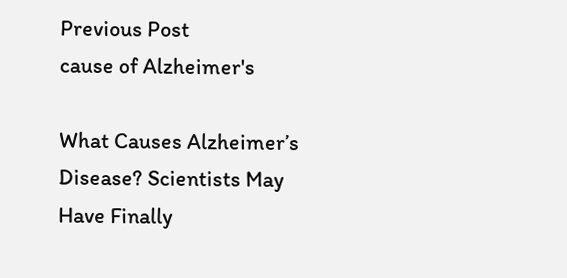Previous Post
cause of Alzheimer's

What Causes Alzheimer’s Disease? Scientists May Have Finally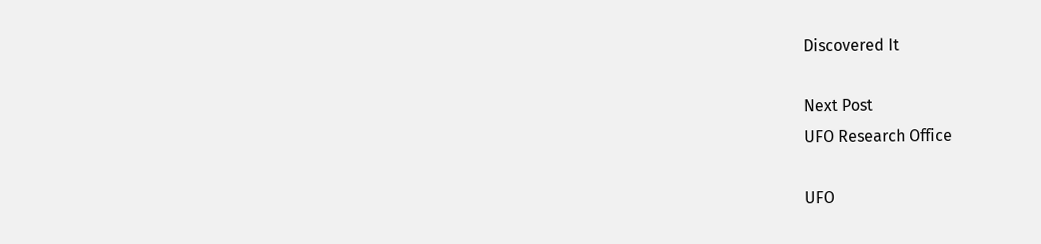Discovered It

Next Post
UFO Research Office

UFO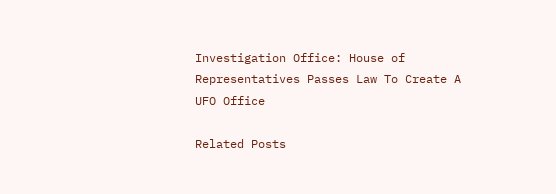Investigation Office: House of Representatives Passes Law To Create A UFO Office

Related Posts